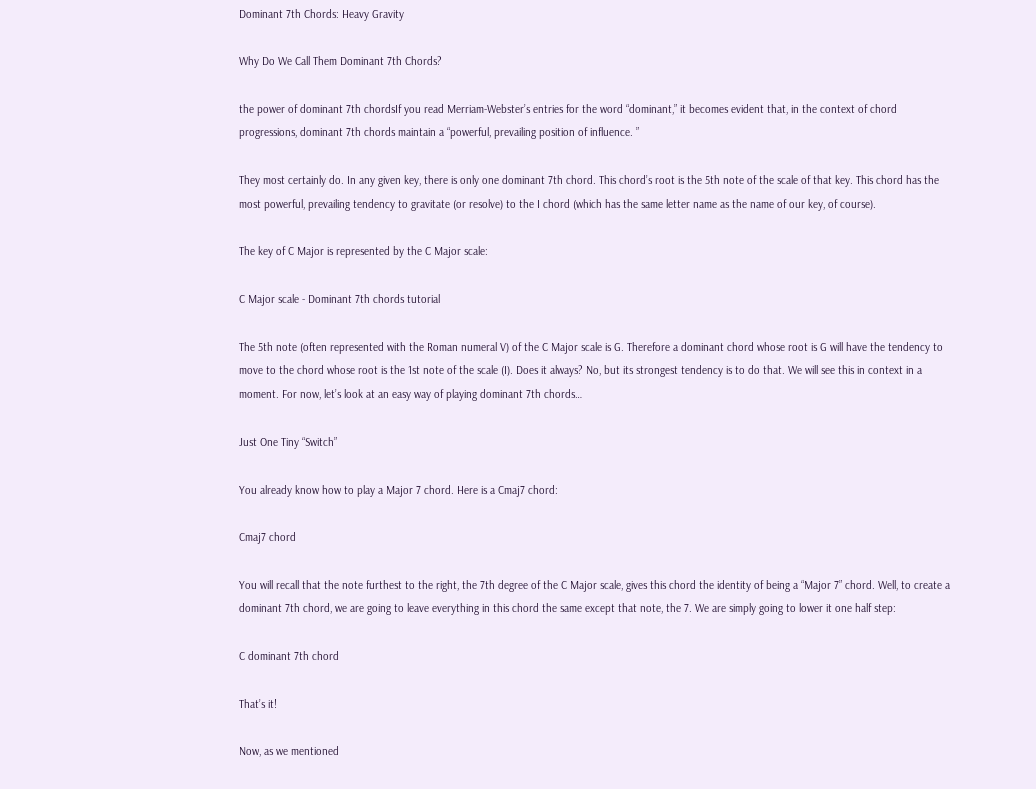Dominant 7th Chords: Heavy Gravity

Why Do We Call Them Dominant 7th Chords?

the power of dominant 7th chordsIf you read Merriam-Webster’s entries for the word “dominant,” it becomes evident that, in the context of chord progressions, dominant 7th chords maintain a “powerful, prevailing position of influence. ”

They most certainly do. In any given key, there is only one dominant 7th chord. This chord’s root is the 5th note of the scale of that key. This chord has the most powerful, prevailing tendency to gravitate (or resolve) to the I chord (which has the same letter name as the name of our key, of course).

The key of C Major is represented by the C Major scale:

C Major scale - Dominant 7th chords tutorial

The 5th note (often represented with the Roman numeral V) of the C Major scale is G. Therefore a dominant chord whose root is G will have the tendency to move to the chord whose root is the 1st note of the scale (I). Does it always? No, but its strongest tendency is to do that. We will see this in context in a moment. For now, let’s look at an easy way of playing dominant 7th chords…

Just One Tiny “Switch”

You already know how to play a Major 7 chord. Here is a Cmaj7 chord:

Cmaj7 chord

You will recall that the note furthest to the right, the 7th degree of the C Major scale, gives this chord the identity of being a “Major 7” chord. Well, to create a dominant 7th chord, we are going to leave everything in this chord the same except that note, the 7. We are simply going to lower it one half step:

C dominant 7th chord

That’s it!

Now, as we mentioned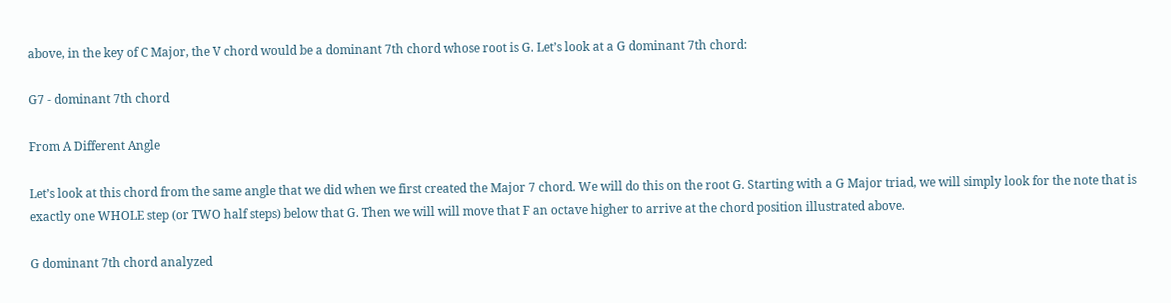above, in the key of C Major, the V chord would be a dominant 7th chord whose root is G. Let’s look at a G dominant 7th chord:

G7 - dominant 7th chord

From A Different Angle

Let’s look at this chord from the same angle that we did when we first created the Major 7 chord. We will do this on the root G. Starting with a G Major triad, we will simply look for the note that is exactly one WHOLE step (or TWO half steps) below that G. Then we will will move that F an octave higher to arrive at the chord position illustrated above.

G dominant 7th chord analyzed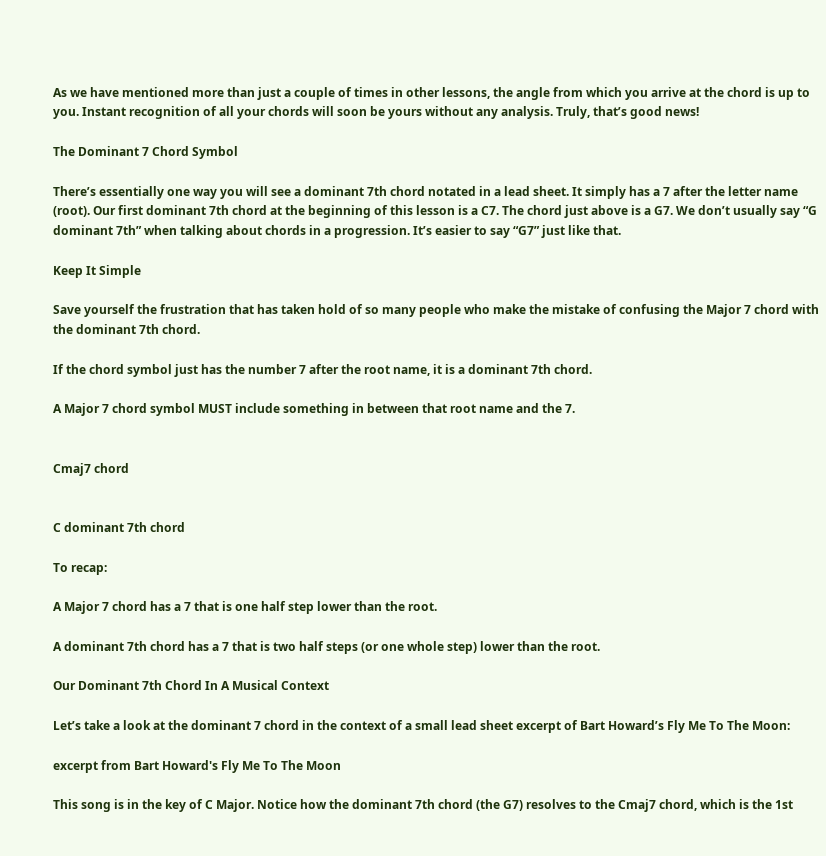As we have mentioned more than just a couple of times in other lessons, the angle from which you arrive at the chord is up to you. Instant recognition of all your chords will soon be yours without any analysis. Truly, that’s good news!

The Dominant 7 Chord Symbol

There’s essentially one way you will see a dominant 7th chord notated in a lead sheet. It simply has a 7 after the letter name (root). Our first dominant 7th chord at the beginning of this lesson is a C7. The chord just above is a G7. We don’t usually say “G dominant 7th” when talking about chords in a progression. It’s easier to say “G7” just like that.

Keep It Simple

Save yourself the frustration that has taken hold of so many people who make the mistake of confusing the Major 7 chord with the dominant 7th chord.

If the chord symbol just has the number 7 after the root name, it is a dominant 7th chord.

A Major 7 chord symbol MUST include something in between that root name and the 7.


Cmaj7 chord


C dominant 7th chord

To recap:

A Major 7 chord has a 7 that is one half step lower than the root.

A dominant 7th chord has a 7 that is two half steps (or one whole step) lower than the root.

Our Dominant 7th Chord In A Musical Context

Let’s take a look at the dominant 7 chord in the context of a small lead sheet excerpt of Bart Howard’s Fly Me To The Moon:

excerpt from Bart Howard's Fly Me To The Moon

This song is in the key of C Major. Notice how the dominant 7th chord (the G7) resolves to the Cmaj7 chord, which is the 1st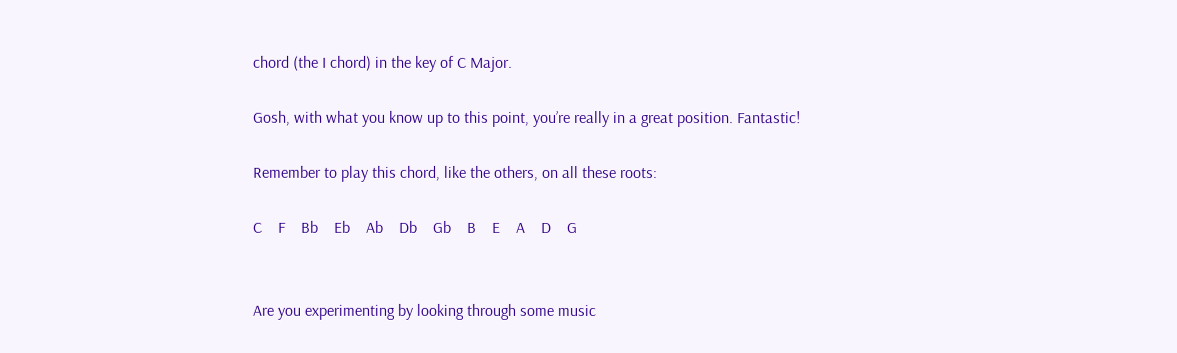chord (the I chord) in the key of C Major.

Gosh, with what you know up to this point, you’re really in a great position. Fantastic!

Remember to play this chord, like the others, on all these roots:

C    F    Bb    Eb    Ab    Db    Gb    B    E    A    D    G


Are you experimenting by looking through some music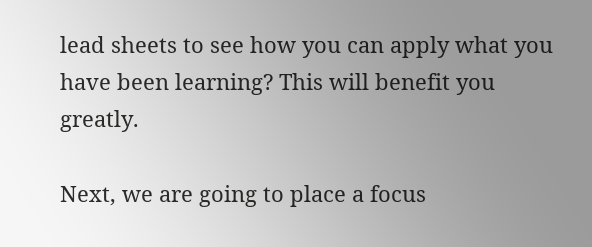lead sheets to see how you can apply what you have been learning? This will benefit you greatly.

Next, we are going to place a focus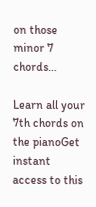on those minor 7 chords…

Learn all your 7th chords on the pianoGet instant access to this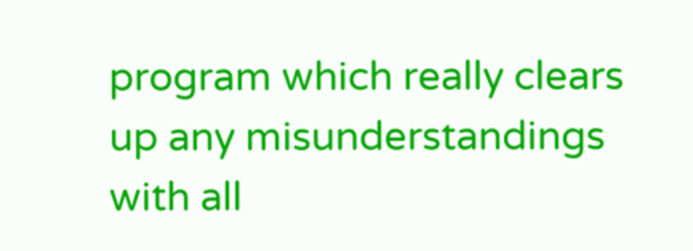program which really clears up any misunderstandings with all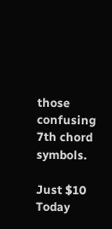those confusing 7th chord symbols.

Just $10 Today